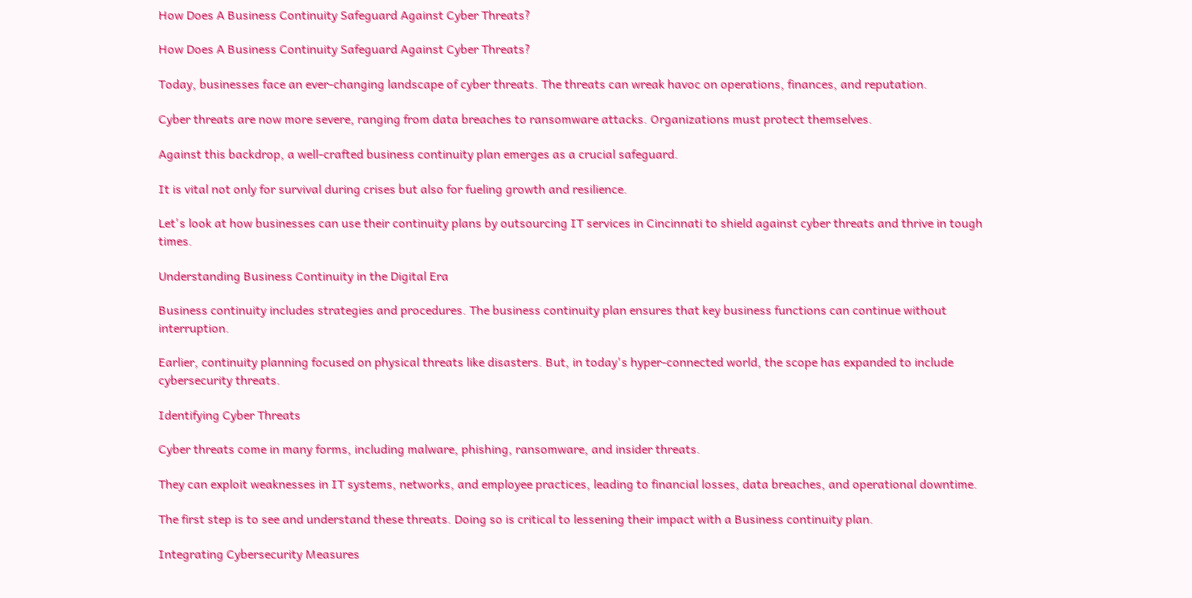How Does A Business Continuity Safeguard Against Cyber Threats?

How Does A Business Continuity Safeguard Against Cyber Threats?

Today, businesses face an ever-changing landscape of cyber threats. The threats can wreak havoc on operations, finances, and reputation.

Cyber threats are now more severe, ranging from data breaches to ransomware attacks. Organizations must protect themselves.

Against this backdrop, a well-crafted business continuity plan emerges as a crucial safeguard.

It is vital not only for survival during crises but also for fueling growth and resilience.

Let's look at how businesses can use their continuity plans by outsourcing IT services in Cincinnati to shield against cyber threats and thrive in tough times.

Understanding Business Continuity in the Digital Era

Business continuity includes strategies and procedures. The business continuity plan ensures that key business functions can continue without interruption.

Earlier, continuity planning focused on physical threats like disasters. But, in today's hyper-connected world, the scope has expanded to include cybersecurity threats.

Identifying Cyber Threats

Cyber threats come in many forms, including malware, phishing, ransomware, and insider threats.

They can exploit weaknesses in IT systems, networks, and employee practices, leading to financial losses, data breaches, and operational downtime.

The first step is to see and understand these threats. Doing so is critical to lessening their impact with a Business continuity plan.

Integrating Cybersecurity Measures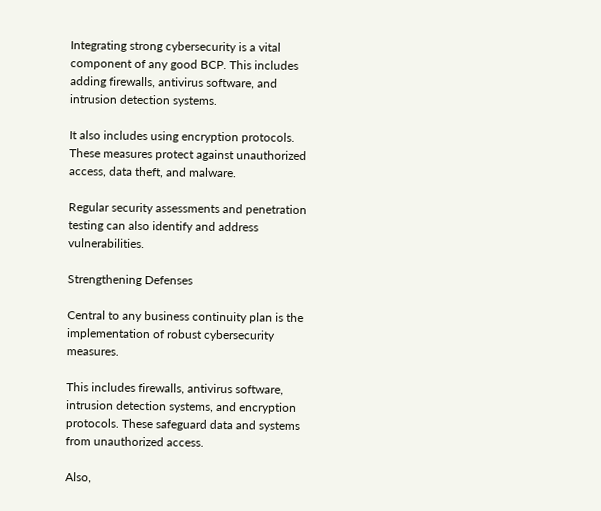Integrating strong cybersecurity is a vital component of any good BCP. This includes adding firewalls, antivirus software, and intrusion detection systems.

It also includes using encryption protocols. These measures protect against unauthorized access, data theft, and malware.

Regular security assessments and penetration testing can also identify and address vulnerabilities.

Strengthening Defenses

Central to any business continuity plan is the implementation of robust cybersecurity measures.

This includes firewalls, antivirus software, intrusion detection systems, and encryption protocols. These safeguard data and systems from unauthorized access.

Also,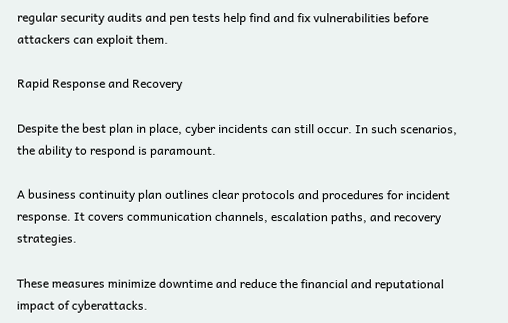regular security audits and pen tests help find and fix vulnerabilities before attackers can exploit them.

Rapid Response and Recovery

Despite the best plan in place, cyber incidents can still occur. In such scenarios, the ability to respond is paramount.

A business continuity plan outlines clear protocols and procedures for incident response. It covers communication channels, escalation paths, and recovery strategies.

These measures minimize downtime and reduce the financial and reputational impact of cyberattacks.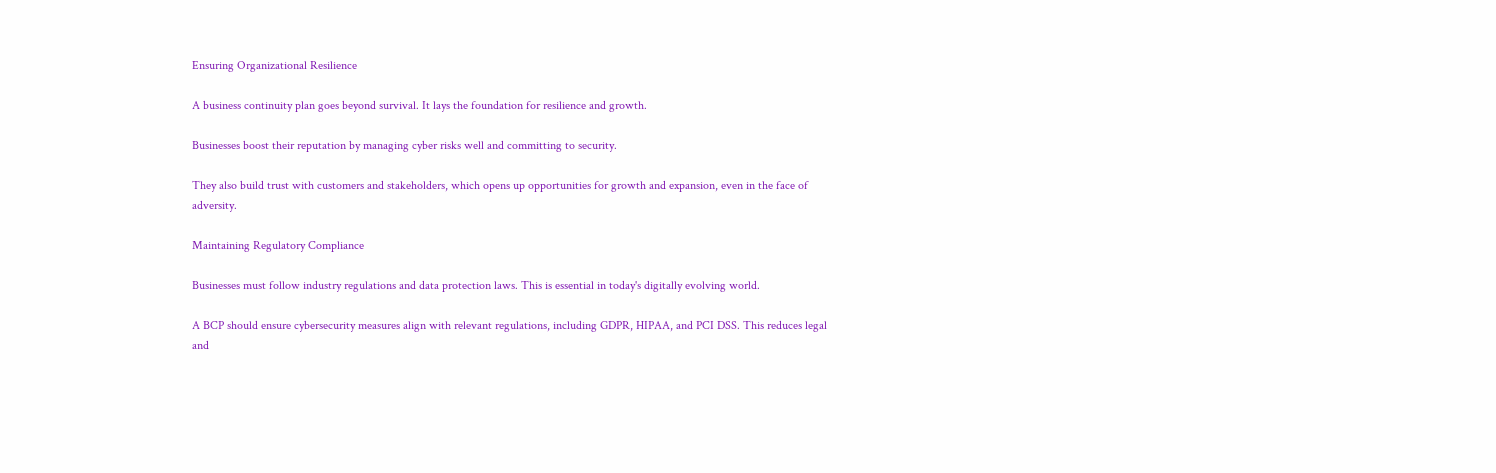Ensuring Organizational Resilience

A business continuity plan goes beyond survival. It lays the foundation for resilience and growth.

Businesses boost their reputation by managing cyber risks well and committing to security.

They also build trust with customers and stakeholders, which opens up opportunities for growth and expansion, even in the face of adversity.

Maintaining Regulatory Compliance

Businesses must follow industry regulations and data protection laws. This is essential in today's digitally evolving world.

A BCP should ensure cybersecurity measures align with relevant regulations, including GDPR, HIPAA, and PCI DSS. This reduces legal and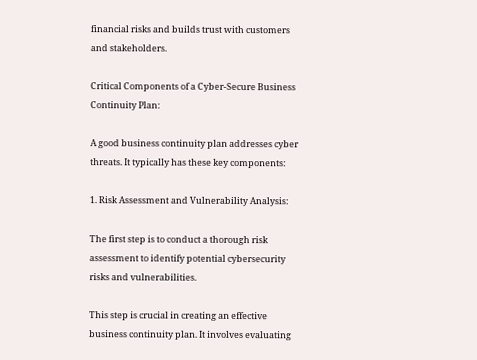financial risks and builds trust with customers and stakeholders.

Critical Components of a Cyber-Secure Business Continuity Plan:

A good business continuity plan addresses cyber threats. It typically has these key components:

1. Risk Assessment and Vulnerability Analysis:

The first step is to conduct a thorough risk assessment to identify potential cybersecurity risks and vulnerabilities.

This step is crucial in creating an effective business continuity plan. It involves evaluating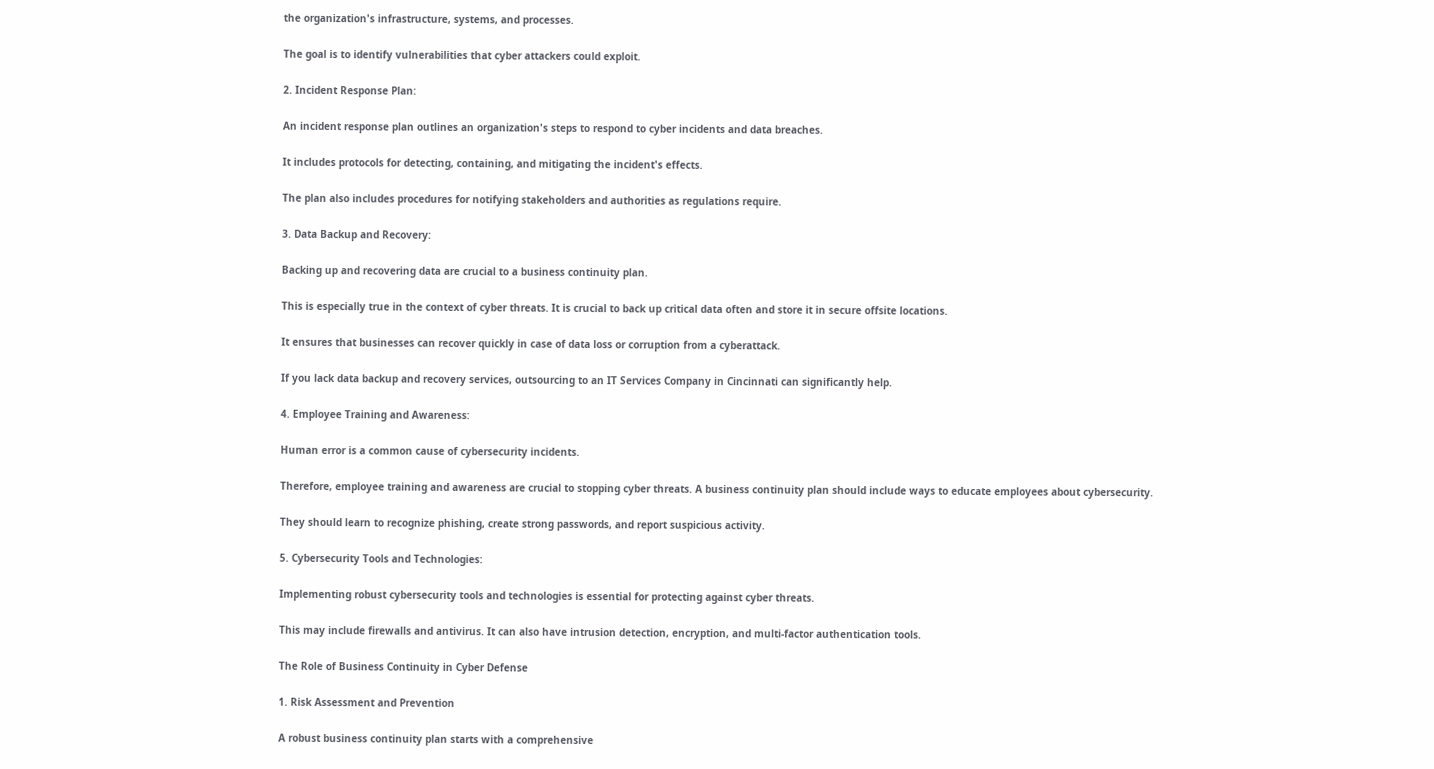the organization's infrastructure, systems, and processes.

The goal is to identify vulnerabilities that cyber attackers could exploit.

2. Incident Response Plan:

An incident response plan outlines an organization's steps to respond to cyber incidents and data breaches.

It includes protocols for detecting, containing, and mitigating the incident's effects.

The plan also includes procedures for notifying stakeholders and authorities as regulations require.

3. Data Backup and Recovery:

Backing up and recovering data are crucial to a business continuity plan.

This is especially true in the context of cyber threats. It is crucial to back up critical data often and store it in secure offsite locations.

It ensures that businesses can recover quickly in case of data loss or corruption from a cyberattack.

If you lack data backup and recovery services, outsourcing to an IT Services Company in Cincinnati can significantly help.

4. Employee Training and Awareness:

Human error is a common cause of cybersecurity incidents.

Therefore, employee training and awareness are crucial to stopping cyber threats. A business continuity plan should include ways to educate employees about cybersecurity.

They should learn to recognize phishing, create strong passwords, and report suspicious activity.

5. Cybersecurity Tools and Technologies:

Implementing robust cybersecurity tools and technologies is essential for protecting against cyber threats.

This may include firewalls and antivirus. It can also have intrusion detection, encryption, and multi-factor authentication tools.

The Role of Business Continuity in Cyber Defense

1. Risk Assessment and Prevention

A robust business continuity plan starts with a comprehensive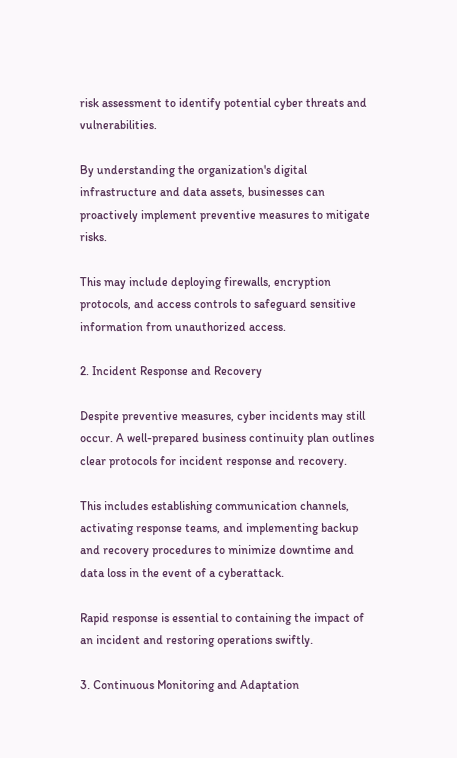risk assessment to identify potential cyber threats and vulnerabilities.

By understanding the organization's digital infrastructure and data assets, businesses can proactively implement preventive measures to mitigate risks.

This may include deploying firewalls, encryption protocols, and access controls to safeguard sensitive information from unauthorized access.

2. Incident Response and Recovery

Despite preventive measures, cyber incidents may still occur. A well-prepared business continuity plan outlines clear protocols for incident response and recovery.

This includes establishing communication channels, activating response teams, and implementing backup and recovery procedures to minimize downtime and data loss in the event of a cyberattack.

Rapid response is essential to containing the impact of an incident and restoring operations swiftly.

3. Continuous Monitoring and Adaptation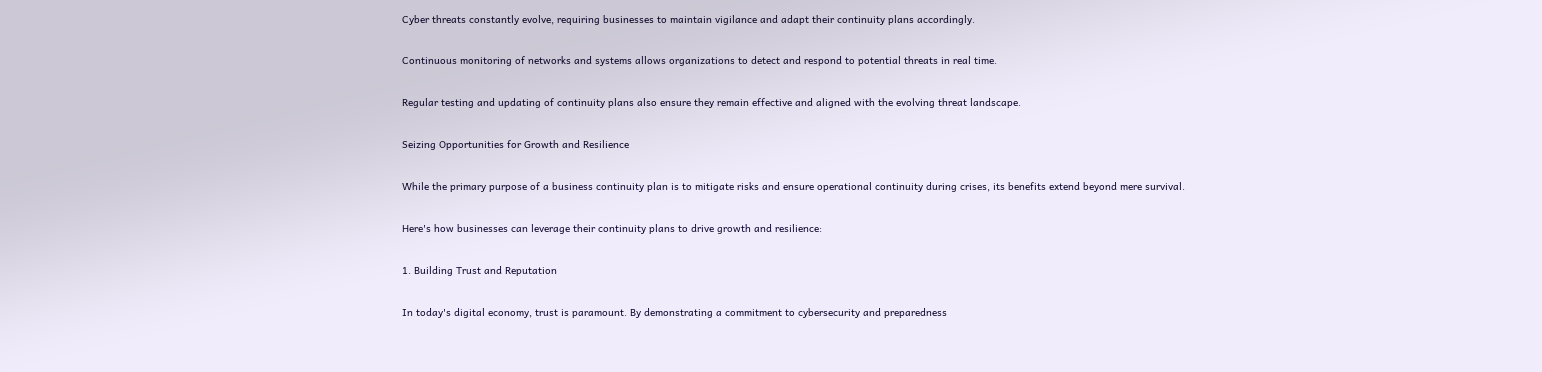Cyber threats constantly evolve, requiring businesses to maintain vigilance and adapt their continuity plans accordingly.

Continuous monitoring of networks and systems allows organizations to detect and respond to potential threats in real time.

Regular testing and updating of continuity plans also ensure they remain effective and aligned with the evolving threat landscape.

Seizing Opportunities for Growth and Resilience

While the primary purpose of a business continuity plan is to mitigate risks and ensure operational continuity during crises, its benefits extend beyond mere survival.

Here's how businesses can leverage their continuity plans to drive growth and resilience:

1. Building Trust and Reputation

In today's digital economy, trust is paramount. By demonstrating a commitment to cybersecurity and preparedness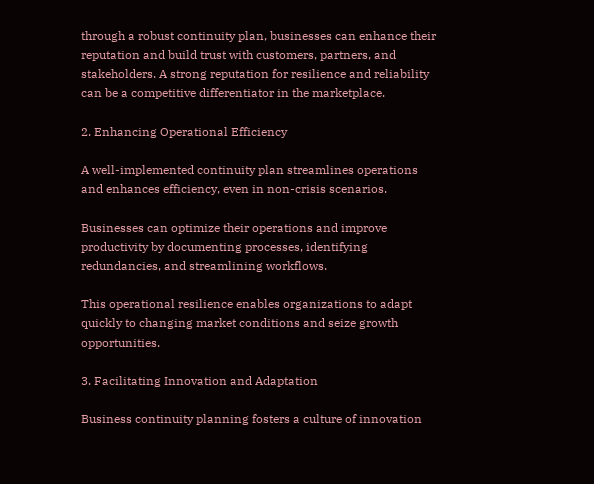through a robust continuity plan, businesses can enhance their reputation and build trust with customers, partners, and stakeholders. A strong reputation for resilience and reliability can be a competitive differentiator in the marketplace.

2. Enhancing Operational Efficiency

A well-implemented continuity plan streamlines operations and enhances efficiency, even in non-crisis scenarios.

Businesses can optimize their operations and improve productivity by documenting processes, identifying redundancies, and streamlining workflows.

This operational resilience enables organizations to adapt quickly to changing market conditions and seize growth opportunities.

3. Facilitating Innovation and Adaptation

Business continuity planning fosters a culture of innovation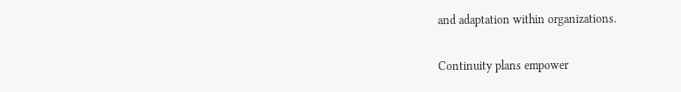and adaptation within organizations.

Continuity plans empower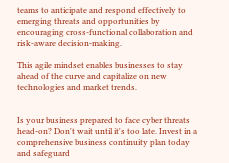teams to anticipate and respond effectively to emerging threats and opportunities by encouraging cross-functional collaboration and risk-aware decision-making.

This agile mindset enables businesses to stay ahead of the curve and capitalize on new technologies and market trends.


Is your business prepared to face cyber threats head-on? Don't wait until it's too late. Invest in a comprehensive business continuity plan today and safeguard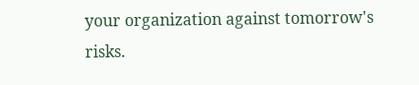your organization against tomorrow's risks.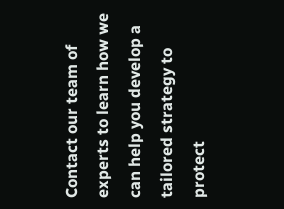Contact our team of experts to learn how we can help you develop a tailored strategy to protect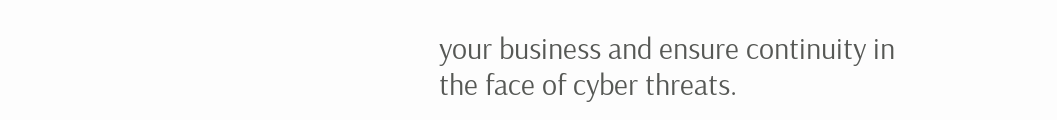your business and ensure continuity in the face of cyber threats.